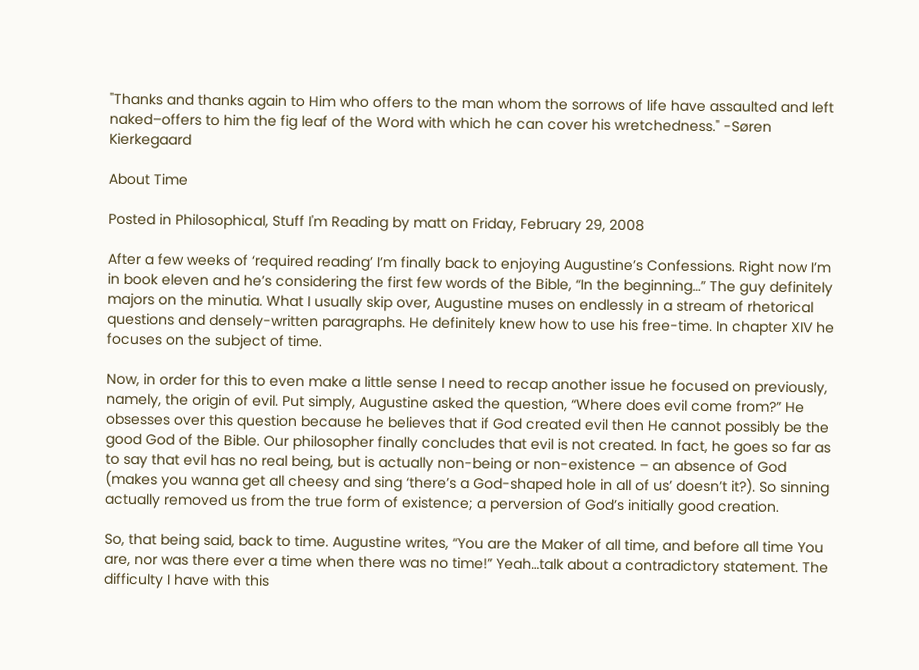"Thanks and thanks again to Him who offers to the man whom the sorrows of life have assaulted and left naked–offers to him the fig leaf of the Word with which he can cover his wretchedness." -Søren Kierkegaard

About Time

Posted in Philosophical, Stuff I'm Reading by matt on Friday, February 29, 2008

After a few weeks of ‘required reading’ I’m finally back to enjoying Augustine’s Confessions. Right now I’m in book eleven and he’s considering the first few words of the Bible, “In the beginning…” The guy definitely majors on the minutia. What I usually skip over, Augustine muses on endlessly in a stream of rhetorical questions and densely-written paragraphs. He definitely knew how to use his free-time. In chapter XIV he focuses on the subject of time.

Now, in order for this to even make a little sense I need to recap another issue he focused on previously, namely, the origin of evil. Put simply, Augustine asked the question, “Where does evil come from?” He obsesses over this question because he believes that if God created evil then He cannot possibly be the good God of the Bible. Our philosopher finally concludes that evil is not created. In fact, he goes so far as to say that evil has no real being, but is actually non-being or non-existence – an absence of God (makes you wanna get all cheesy and sing ‘there’s a God-shaped hole in all of us’ doesn’t it?). So sinning actually removed us from the true form of existence; a perversion of God’s initially good creation.

So, that being said, back to time. Augustine writes, “You are the Maker of all time, and before all time You are, nor was there ever a time when there was no time!” Yeah…talk about a contradictory statement. The difficulty I have with this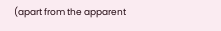(apart from the apparent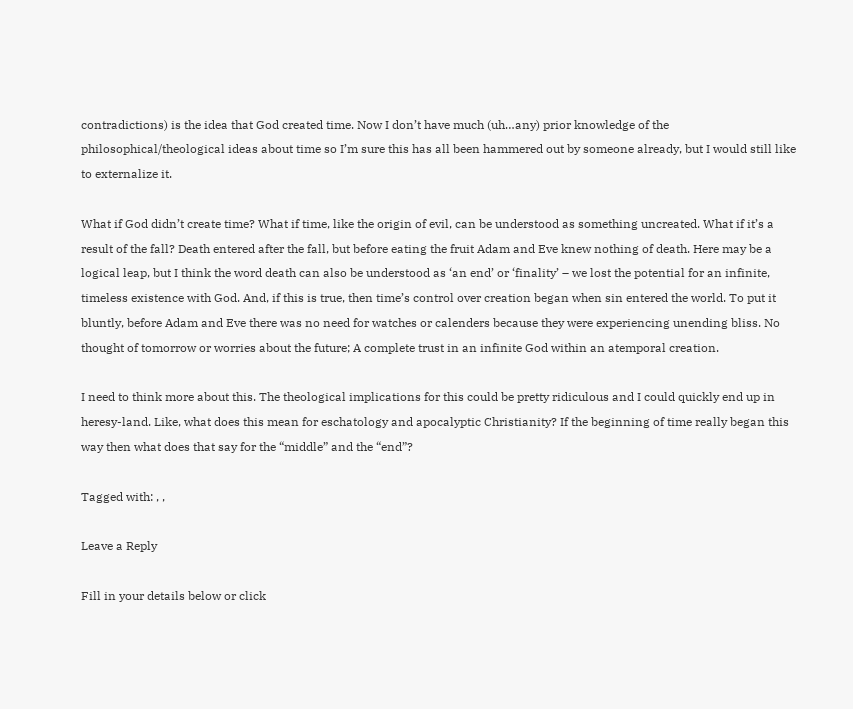contradictions) is the idea that God created time. Now I don’t have much (uh…any) prior knowledge of the philosophical/theological ideas about time so I’m sure this has all been hammered out by someone already, but I would still like to externalize it.

What if God didn’t create time? What if time, like the origin of evil, can be understood as something uncreated. What if it’s a result of the fall? Death entered after the fall, but before eating the fruit Adam and Eve knew nothing of death. Here may be a logical leap, but I think the word death can also be understood as ‘an end’ or ‘finality’ – we lost the potential for an infinite, timeless existence with God. And, if this is true, then time’s control over creation began when sin entered the world. To put it bluntly, before Adam and Eve there was no need for watches or calenders because they were experiencing unending bliss. No thought of tomorrow or worries about the future; A complete trust in an infinite God within an atemporal creation.

I need to think more about this. The theological implications for this could be pretty ridiculous and I could quickly end up in heresy-land. Like, what does this mean for eschatology and apocalyptic Christianity? If the beginning of time really began this way then what does that say for the “middle” and the “end”?

Tagged with: , ,

Leave a Reply

Fill in your details below or click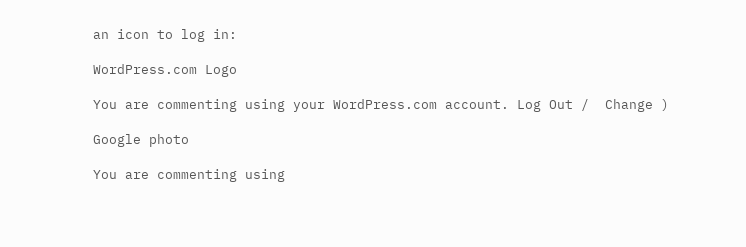an icon to log in:

WordPress.com Logo

You are commenting using your WordPress.com account. Log Out /  Change )

Google photo

You are commenting using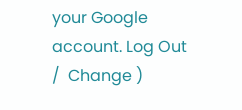your Google account. Log Out /  Change )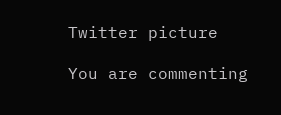Twitter picture

You are commenting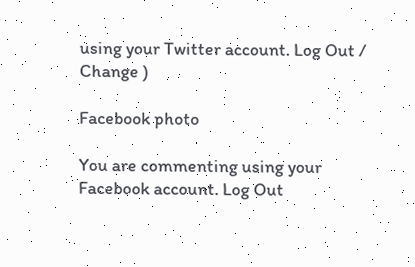using your Twitter account. Log Out /  Change )

Facebook photo

You are commenting using your Facebook account. Log Out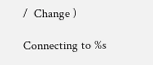/  Change )

Connecting to %s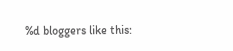%d bloggers like this: